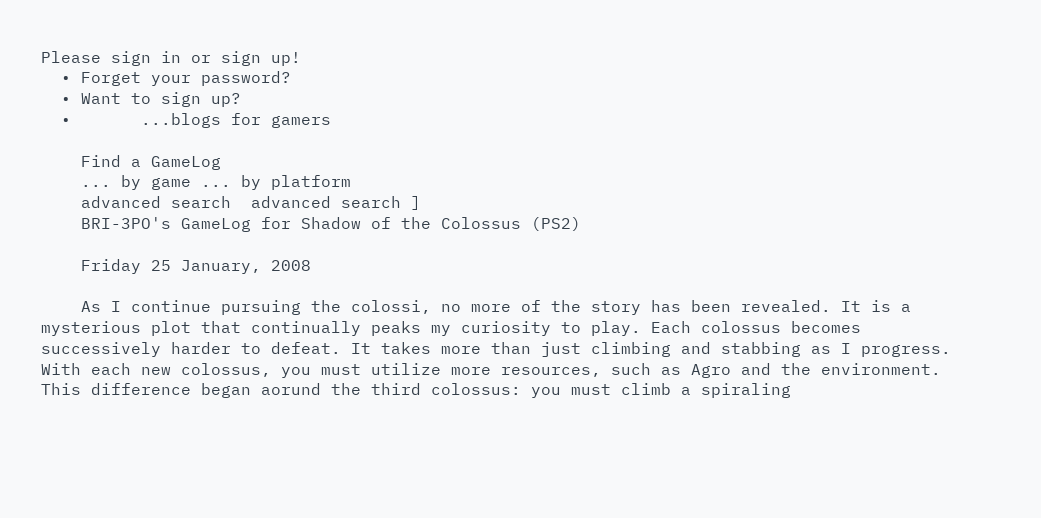Please sign in or sign up!
  • Forget your password?
  • Want to sign up?
  •       ...blogs for gamers

    Find a GameLog
    ... by game ... by platform
    advanced search  advanced search ]
    BRI-3PO's GameLog for Shadow of the Colossus (PS2)

    Friday 25 January, 2008

    As I continue pursuing the colossi, no more of the story has been revealed. It is a mysterious plot that continually peaks my curiosity to play. Each colossus becomes successively harder to defeat. It takes more than just climbing and stabbing as I progress. With each new colossus, you must utilize more resources, such as Agro and the environment. This difference began aorund the third colossus: you must climb a spiraling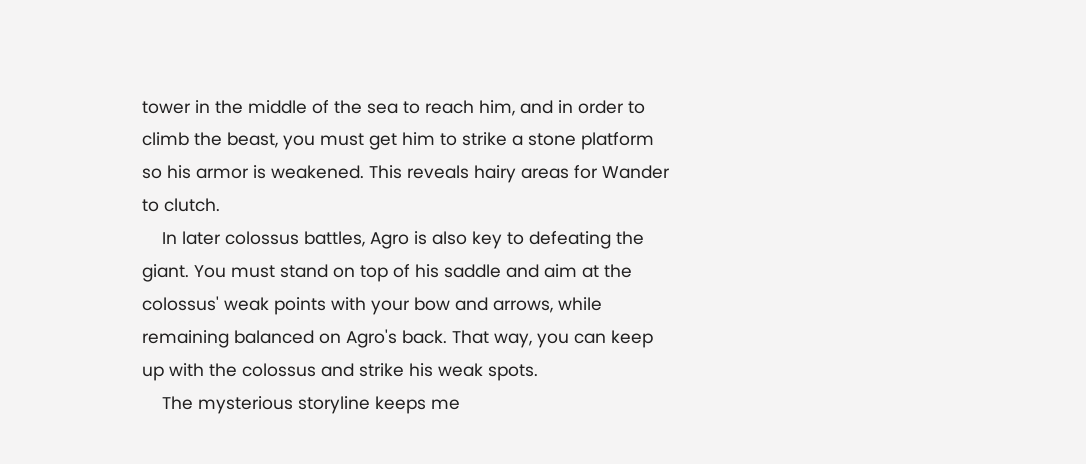tower in the middle of the sea to reach him, and in order to climb the beast, you must get him to strike a stone platform so his armor is weakened. This reveals hairy areas for Wander to clutch.
    In later colossus battles, Agro is also key to defeating the giant. You must stand on top of his saddle and aim at the colossus' weak points with your bow and arrows, while remaining balanced on Agro's back. That way, you can keep up with the colossus and strike his weak spots.
    The mysterious storyline keeps me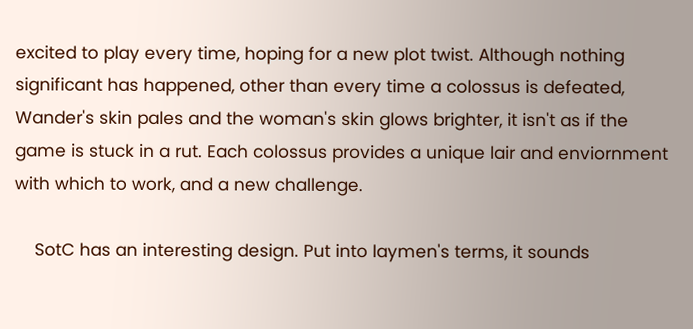excited to play every time, hoping for a new plot twist. Although nothing significant has happened, other than every time a colossus is defeated, Wander's skin pales and the woman's skin glows brighter, it isn't as if the game is stuck in a rut. Each colossus provides a unique lair and enviornment with which to work, and a new challenge.

    SotC has an interesting design. Put into laymen's terms, it sounds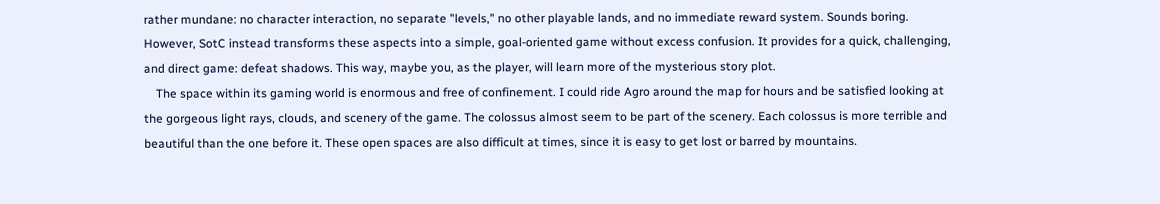rather mundane: no character interaction, no separate "levels," no other playable lands, and no immediate reward system. Sounds boring. However, SotC instead transforms these aspects into a simple, goal-oriented game without excess confusion. It provides for a quick, challenging, and direct game: defeat shadows. This way, maybe you, as the player, will learn more of the mysterious story plot.
    The space within its gaming world is enormous and free of confinement. I could ride Agro around the map for hours and be satisfied looking at the gorgeous light rays, clouds, and scenery of the game. The colossus almost seem to be part of the scenery. Each colossus is more terrible and beautiful than the one before it. These open spaces are also difficult at times, since it is easy to get lost or barred by mountains.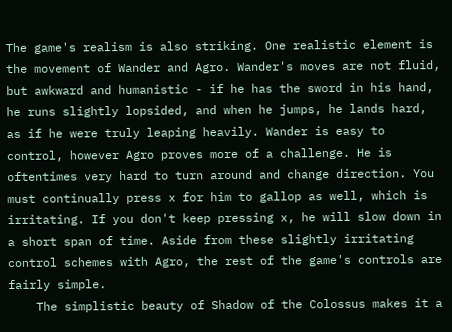The game's realism is also striking. One realistic element is the movement of Wander and Agro. Wander's moves are not fluid, but awkward and humanistic - if he has the sword in his hand, he runs slightly lopsided, and when he jumps, he lands hard, as if he were truly leaping heavily. Wander is easy to control, however Agro proves more of a challenge. He is oftentimes very hard to turn around and change direction. You must continually press x for him to gallop as well, which is irritating. If you don't keep pressing x, he will slow down in a short span of time. Aside from these slightly irritating control schemes with Agro, the rest of the game's controls are fairly simple.
    The simplistic beauty of Shadow of the Colossus makes it a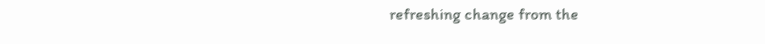refreshing change from the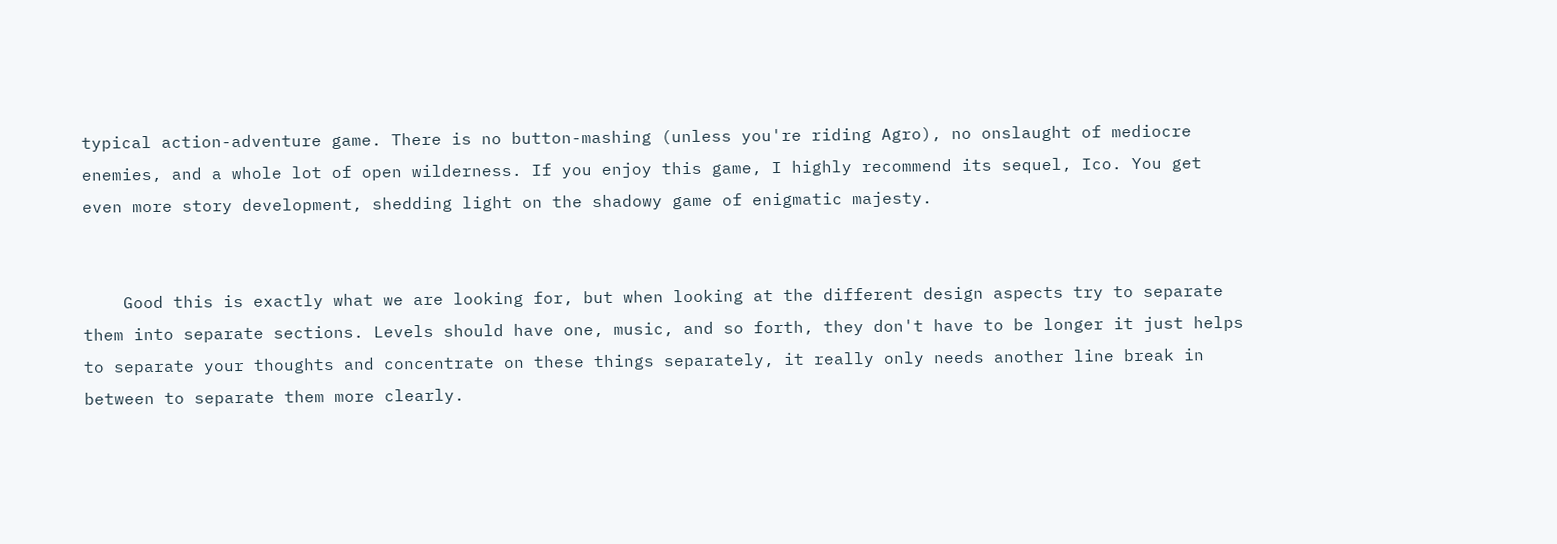typical action-adventure game. There is no button-mashing (unless you're riding Agro), no onslaught of mediocre enemies, and a whole lot of open wilderness. If you enjoy this game, I highly recommend its sequel, Ico. You get even more story development, shedding light on the shadowy game of enigmatic majesty.


    Good this is exactly what we are looking for, but when looking at the different design aspects try to separate them into separate sections. Levels should have one, music, and so forth, they don't have to be longer it just helps to separate your thoughts and concentrate on these things separately, it really only needs another line break in between to separate them more clearly.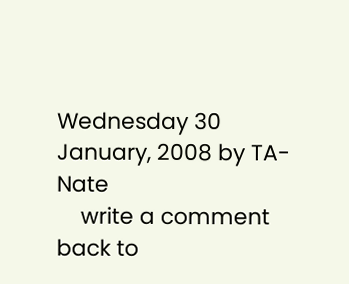Wednesday 30 January, 2008 by TA-Nate
    write a comment      back to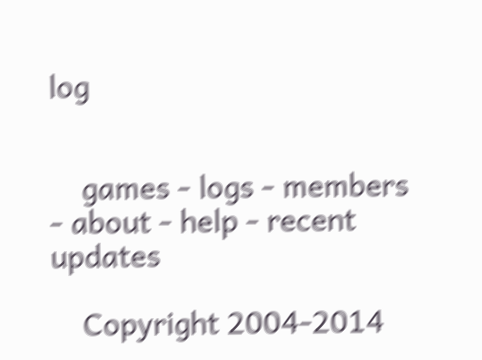log


    games - logs - members - about - help - recent updates

    Copyright 2004-2014